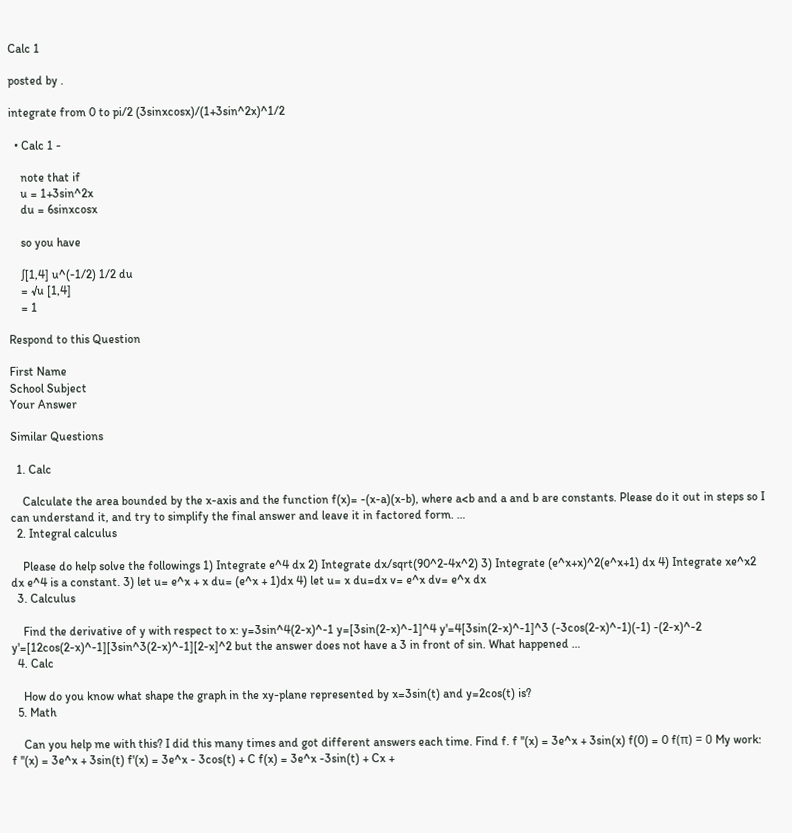Calc 1

posted by .

integrate from 0 to pi/2 (3sinxcosx)/(1+3sin^2x)^1/2

  • Calc 1 -

    note that if
    u = 1+3sin^2x
    du = 6sinxcosx

    so you have

    ∫[1,4] u^(-1/2) 1/2 du
    = √u [1,4]
    = 1

Respond to this Question

First Name
School Subject
Your Answer

Similar Questions

  1. Calc

    Calculate the area bounded by the x-axis and the function f(x)= -(x-a)(x-b), where a<b and a and b are constants. Please do it out in steps so I can understand it, and try to simplify the final answer and leave it in factored form. …
  2. Integral calculus

    Please do help solve the followings 1) Integrate e^4 dx 2) Integrate dx/sqrt(90^2-4x^2) 3) Integrate (e^x+x)^2(e^x+1) dx 4) Integrate xe^x2 dx e^4 is a constant. 3) let u= e^x + x du= (e^x + 1)dx 4) let u= x du=dx v= e^x dv= e^x dx
  3. Calculus

    Find the derivative of y with respect to x: y=3sin^4(2-x)^-1 y=[3sin(2-x)^-1]^4 y'=4[3sin(2-x)^-1]^3 (-3cos(2-x)^-1)(-1) -(2-x)^-2 y'=[12cos(2-x)^-1][3sin^3(2-x)^-1][2-x]^2 but the answer does not have a 3 in front of sin. What happened …
  4. Calc

    How do you know what shape the graph in the xy-plane represented by x=3sin(t) and y=2cos(t) is?
  5. Math

    Can you help me with this? I did this many times and got different answers each time. Find f. f ''(x) = 3e^x + 3sin(x) f(0) = 0 f(π) = 0 My work: f ''(x) = 3e^x + 3sin(t) f'(x) = 3e^x - 3cos(t) + C f(x) = 3e^x -3sin(t) + Cx +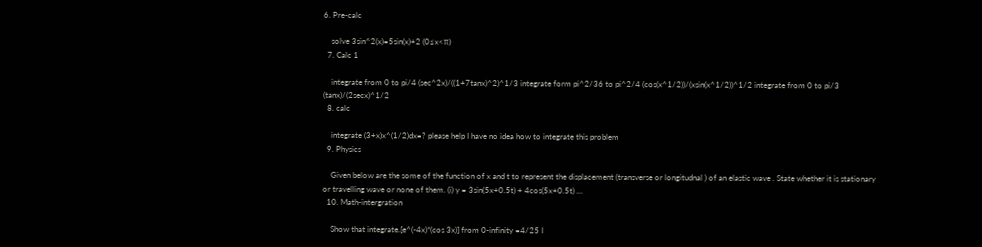6. Pre-calc

    solve 3sin^2(x)=5sin(x)+2 (0≤x<π)
  7. Calc 1

    integrate from 0 to pi/4 (sec^2x)/((1+7tanx)^2)^1/3 integrate form pi^2/36 to pi^2/4 (cos(x^1/2))/(xsin(x^1/2))^1/2 integrate from 0 to pi/3 (tanx)/(2secx)^1/2
  8. calc

    integrate (3+x)x^(1/2)dx=? please help I have no idea how to integrate this problem
  9. Physics

    Given below are the some of the function of x and t to represent the displacement (transverse or longitudnal ) of an elastic wave . State whether it is stationary or travelling wave or none of them. (i) y = 3sin(5x+0.5t) + 4cos(5x+0.5t) …
  10. Math-intergration

    Show that integrate.[e^(-4x)*(cos 3x)] from 0-infinity =4/25 I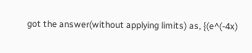got the answer(without applying limits) as, {(e^(-4x)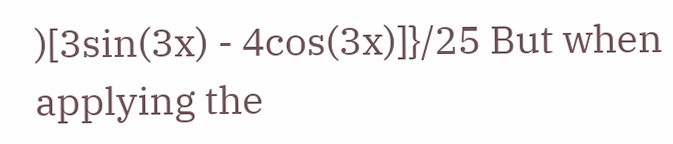)[3sin(3x) - 4cos(3x)]}/25 But when applying the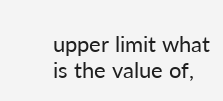upper limit what is the value of,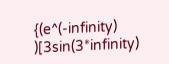{(e^(-infinity) )[3sin(3*infinity)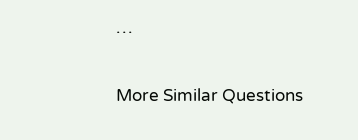…

More Similar Questions